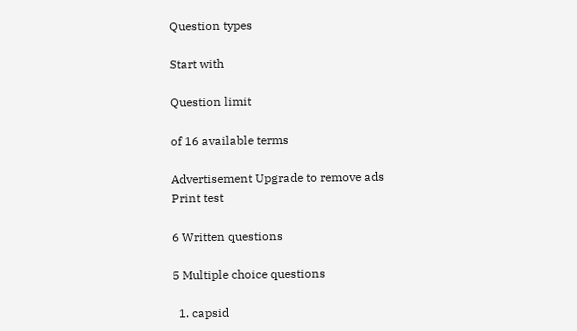Question types

Start with

Question limit

of 16 available terms

Advertisement Upgrade to remove ads
Print test

6 Written questions

5 Multiple choice questions

  1. capsid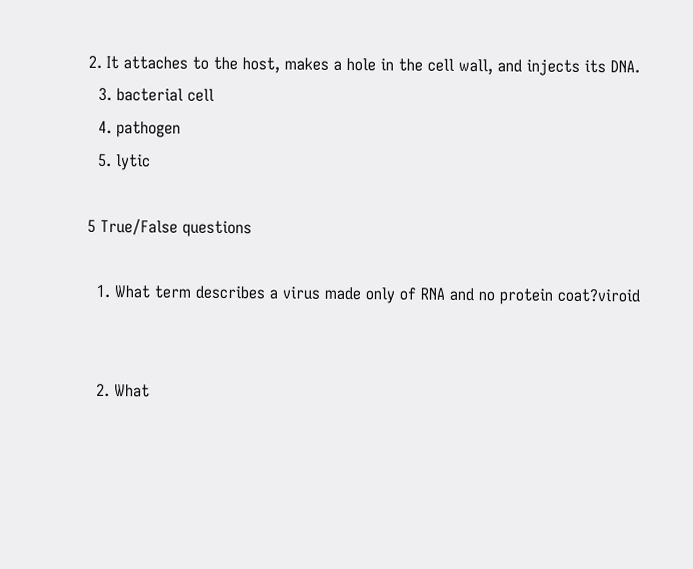2. It attaches to the host, makes a hole in the cell wall, and injects its DNA.
  3. bacterial cell
  4. pathogen
  5. lytic

5 True/False questions

  1. What term describes a virus made only of RNA and no protein coat?viroid


  2. What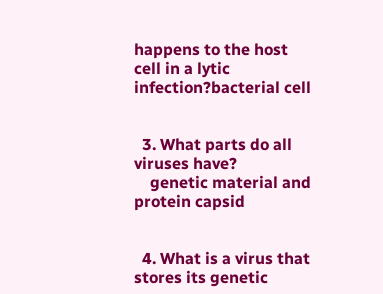happens to the host cell in a lytic infection?bacterial cell


  3. What parts do all viruses have?
    genetic material and protein capsid


  4. What is a virus that stores its genetic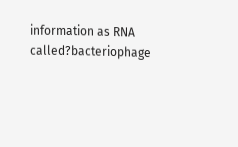information as RNA called?bacteriophage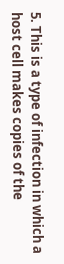5. This is a type of infection in which a host cell makes copies of the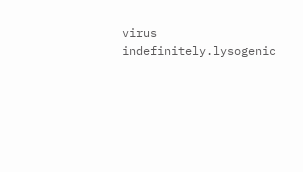virus indefinitely.lysogenic